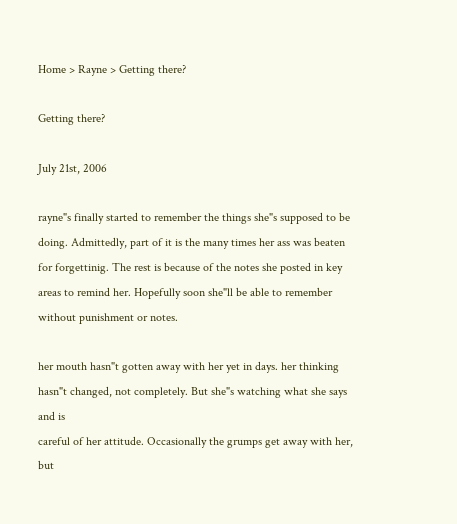Home > Rayne > Getting there?

Getting there?

July 21st, 2006

rayne"s finally started to remember the things she"s supposed to be doing. Admittedly, part of it is the many times her ass was beaten for forgettinig. The rest is because of the notes she posted in key areas to remind her. Hopefully soon she"ll be able to remember without punishment or notes.

her mouth hasn"t gotten away with her yet in days. her thinking
hasn"t changed, not completely. But she"s watching what she says and is
careful of her attitude. Occasionally the grumps get away with her, but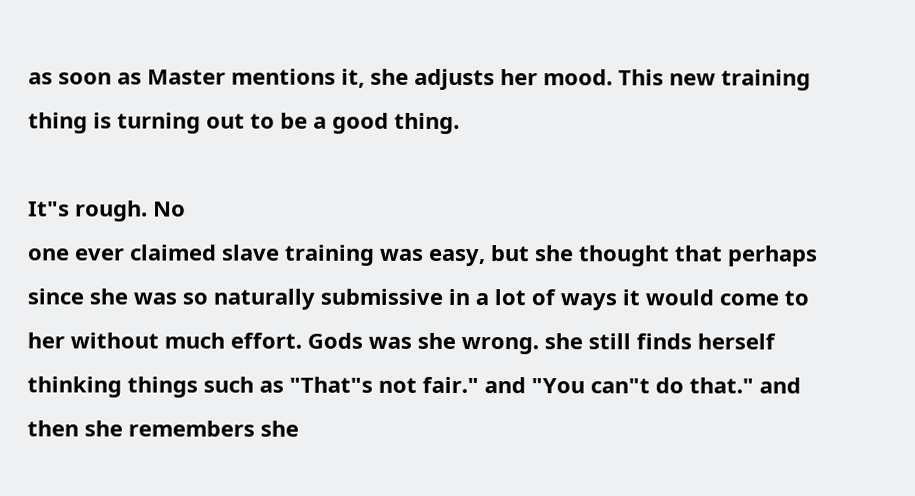as soon as Master mentions it, she adjusts her mood. This new training
thing is turning out to be a good thing.

It"s rough. No
one ever claimed slave training was easy, but she thought that perhaps
since she was so naturally submissive in a lot of ways it would come to
her without much effort. Gods was she wrong. she still finds herself
thinking things such as "That"s not fair." and "You can"t do that." and
then she remembers she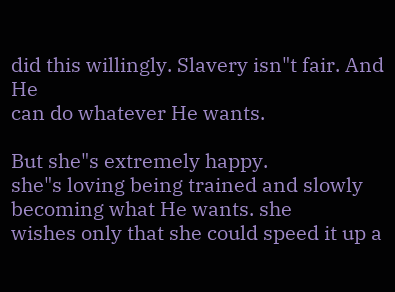did this willingly. Slavery isn"t fair. And He
can do whatever He wants.

But she"s extremely happy.
she"s loving being trained and slowly becoming what He wants. she
wishes only that she could speed it up a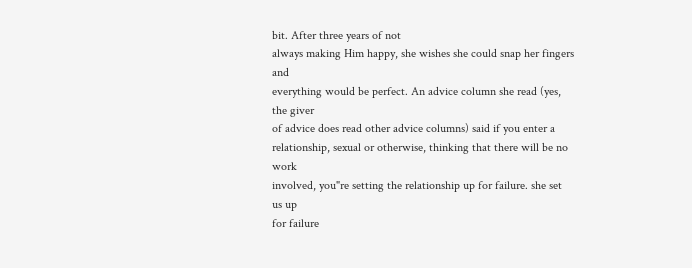bit. After three years of not
always making Him happy, she wishes she could snap her fingers and
everything would be perfect. An advice column she read (yes, the giver
of advice does read other advice columns) said if you enter a
relationship, sexual or otherwise, thinking that there will be no work
involved, you"re setting the relationship up for failure. she set us up
for failure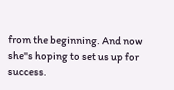from the beginning. And now she"s hoping to set us up for
success.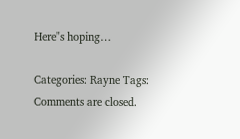Here"s hoping…

Categories: Rayne Tags:
Comments are closed.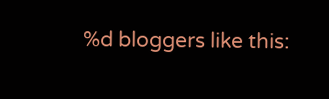%d bloggers like this: